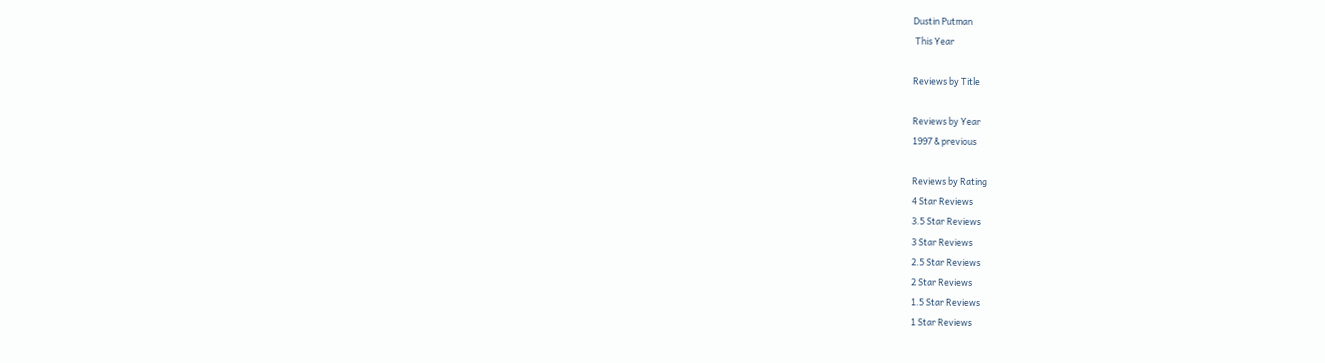Dustin Putman
 This Year

Reviews by Title

Reviews by Year
1997 & previous

Reviews by Rating
4 Star Reviews
3.5 Star Reviews
3 Star Reviews
2.5 Star Reviews
2 Star Reviews
1.5 Star Reviews
1 Star Reviews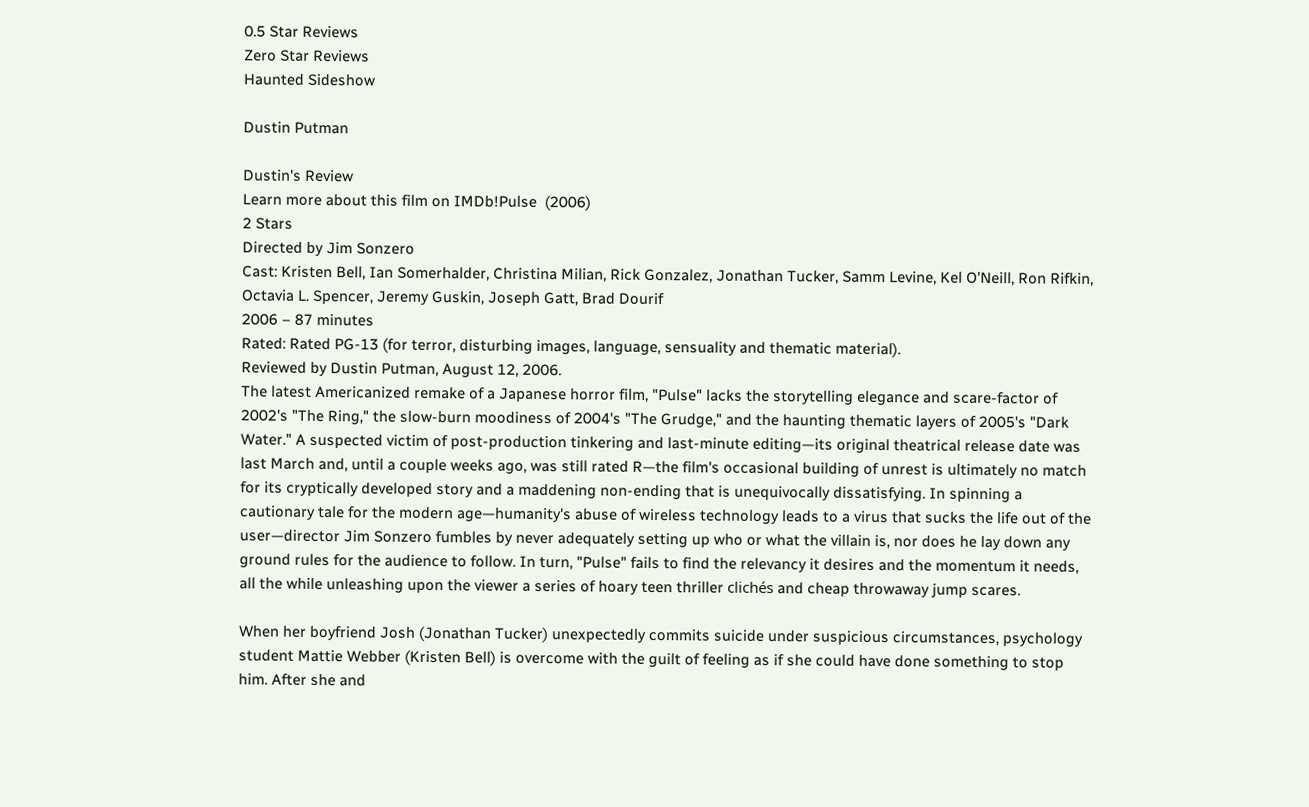0.5 Star Reviews
Zero Star Reviews
Haunted Sideshow

Dustin Putman

Dustin's Review
Learn more about this film on IMDb!Pulse  (2006)
2 Stars
Directed by Jim Sonzero
Cast: Kristen Bell, Ian Somerhalder, Christina Milian, Rick Gonzalez, Jonathan Tucker, Samm Levine, Kel O'Neill, Ron Rifkin, Octavia L. Spencer, Jeremy Guskin, Joseph Gatt, Brad Dourif
2006 – 87 minutes
Rated: Rated PG-13 (for terror, disturbing images, language, sensuality and thematic material).
Reviewed by Dustin Putman, August 12, 2006.
The latest Americanized remake of a Japanese horror film, "Pulse" lacks the storytelling elegance and scare-factor of 2002's "The Ring," the slow-burn moodiness of 2004's "The Grudge," and the haunting thematic layers of 2005's "Dark Water." A suspected victim of post-production tinkering and last-minute editing—its original theatrical release date was last March and, until a couple weeks ago, was still rated R—the film's occasional building of unrest is ultimately no match for its cryptically developed story and a maddening non-ending that is unequivocally dissatisfying. In spinning a cautionary tale for the modern age—humanity's abuse of wireless technology leads to a virus that sucks the life out of the user—director Jim Sonzero fumbles by never adequately setting up who or what the villain is, nor does he lay down any ground rules for the audience to follow. In turn, "Pulse" fails to find the relevancy it desires and the momentum it needs, all the while unleashing upon the viewer a series of hoary teen thriller clichés and cheap throwaway jump scares.

When her boyfriend Josh (Jonathan Tucker) unexpectedly commits suicide under suspicious circumstances, psychology student Mattie Webber (Kristen Bell) is overcome with the guilt of feeling as if she could have done something to stop him. After she and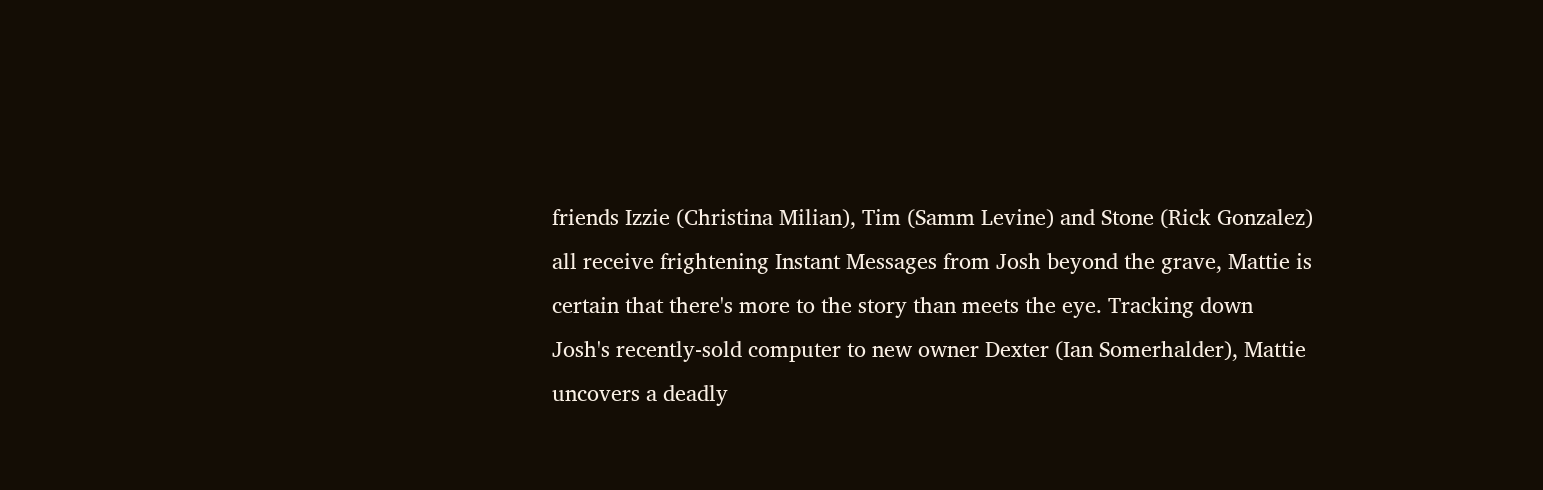friends Izzie (Christina Milian), Tim (Samm Levine) and Stone (Rick Gonzalez) all receive frightening Instant Messages from Josh beyond the grave, Mattie is certain that there's more to the story than meets the eye. Tracking down Josh's recently-sold computer to new owner Dexter (Ian Somerhalder), Mattie uncovers a deadly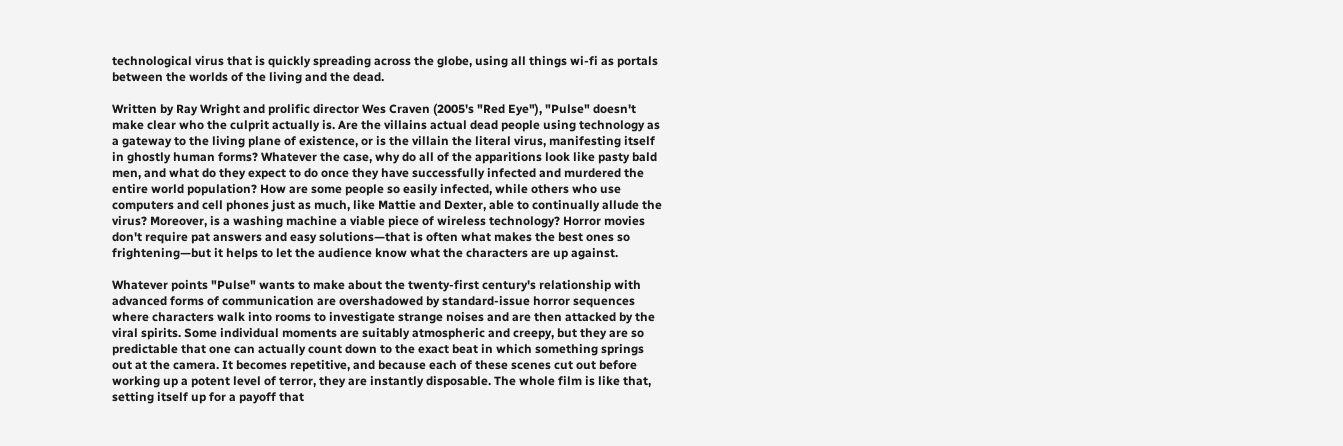technological virus that is quickly spreading across the globe, using all things wi-fi as portals between the worlds of the living and the dead.

Written by Ray Wright and prolific director Wes Craven (2005's "Red Eye"), "Pulse" doesn't make clear who the culprit actually is. Are the villains actual dead people using technology as a gateway to the living plane of existence, or is the villain the literal virus, manifesting itself in ghostly human forms? Whatever the case, why do all of the apparitions look like pasty bald men, and what do they expect to do once they have successfully infected and murdered the entire world population? How are some people so easily infected, while others who use computers and cell phones just as much, like Mattie and Dexter, able to continually allude the virus? Moreover, is a washing machine a viable piece of wireless technology? Horror movies don't require pat answers and easy solutions—that is often what makes the best ones so frightening—but it helps to let the audience know what the characters are up against.

Whatever points "Pulse" wants to make about the twenty-first century's relationship with advanced forms of communication are overshadowed by standard-issue horror sequences where characters walk into rooms to investigate strange noises and are then attacked by the viral spirits. Some individual moments are suitably atmospheric and creepy, but they are so predictable that one can actually count down to the exact beat in which something springs out at the camera. It becomes repetitive, and because each of these scenes cut out before working up a potent level of terror, they are instantly disposable. The whole film is like that, setting itself up for a payoff that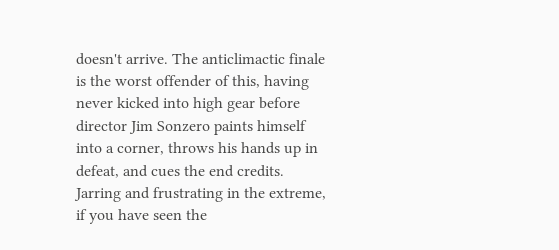doesn't arrive. The anticlimactic finale is the worst offender of this, having never kicked into high gear before director Jim Sonzero paints himself into a corner, throws his hands up in defeat, and cues the end credits. Jarring and frustrating in the extreme, if you have seen the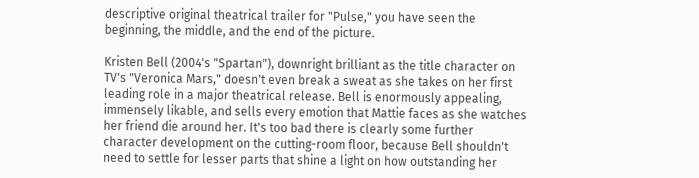descriptive original theatrical trailer for "Pulse," you have seen the beginning, the middle, and the end of the picture.

Kristen Bell (2004's "Spartan"), downright brilliant as the title character on TV's "Veronica Mars," doesn't even break a sweat as she takes on her first leading role in a major theatrical release. Bell is enormously appealing, immensely likable, and sells every emotion that Mattie faces as she watches her friend die around her. It's too bad there is clearly some further character development on the cutting-room floor, because Bell shouldn't need to settle for lesser parts that shine a light on how outstanding her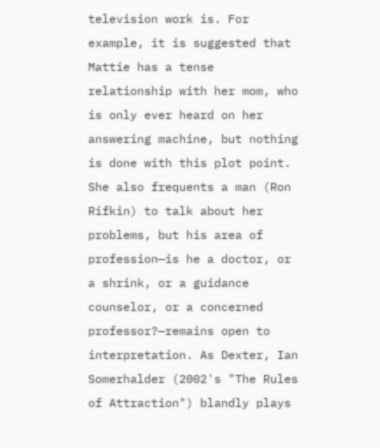television work is. For example, it is suggested that Mattie has a tense relationship with her mom, who is only ever heard on her answering machine, but nothing is done with this plot point. She also frequents a man (Ron Rifkin) to talk about her problems, but his area of profession—is he a doctor, or a shrink, or a guidance counselor, or a concerned professor?—remains open to interpretation. As Dexter, Ian Somerhalder (2002's "The Rules of Attraction") blandly plays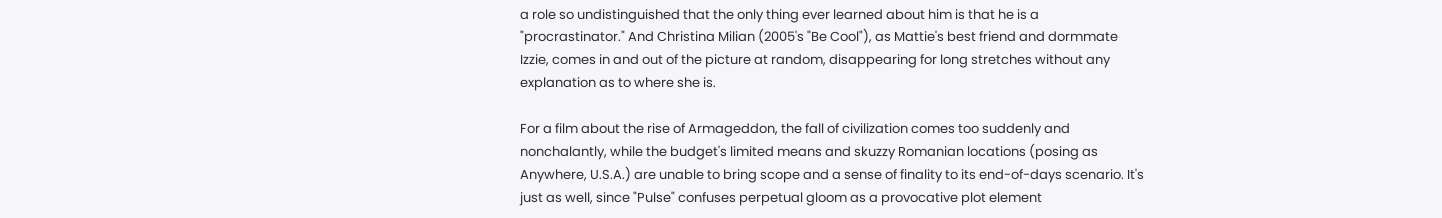a role so undistinguished that the only thing ever learned about him is that he is a "procrastinator." And Christina Milian (2005's "Be Cool"), as Mattie's best friend and dormmate Izzie, comes in and out of the picture at random, disappearing for long stretches without any explanation as to where she is.

For a film about the rise of Armageddon, the fall of civilization comes too suddenly and nonchalantly, while the budget's limited means and skuzzy Romanian locations (posing as Anywhere, U.S.A.) are unable to bring scope and a sense of finality to its end-of-days scenario. It's just as well, since "Pulse" confuses perpetual gloom as a provocative plot element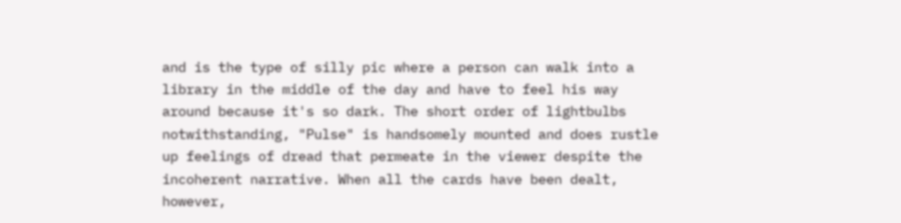and is the type of silly pic where a person can walk into a library in the middle of the day and have to feel his way around because it's so dark. The short order of lightbulbs notwithstanding, "Pulse" is handsomely mounted and does rustle up feelings of dread that permeate in the viewer despite the incoherent narrative. When all the cards have been dealt, however,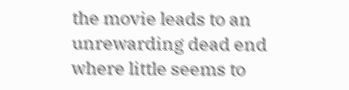the movie leads to an unrewarding dead end where little seems to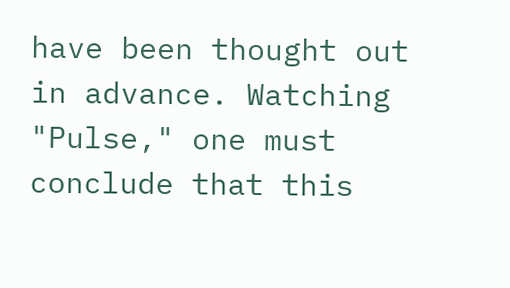have been thought out in advance. Watching "Pulse," one must conclude that this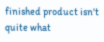finished product isn't quite what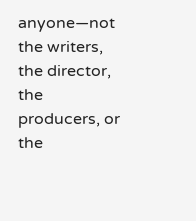anyone—not the writers, the director, the producers, or the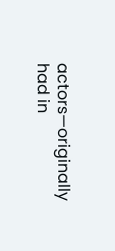actors—originally had in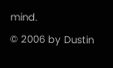mind.
© 2006 by Dustin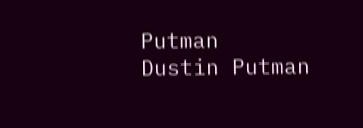Putman
Dustin Putman